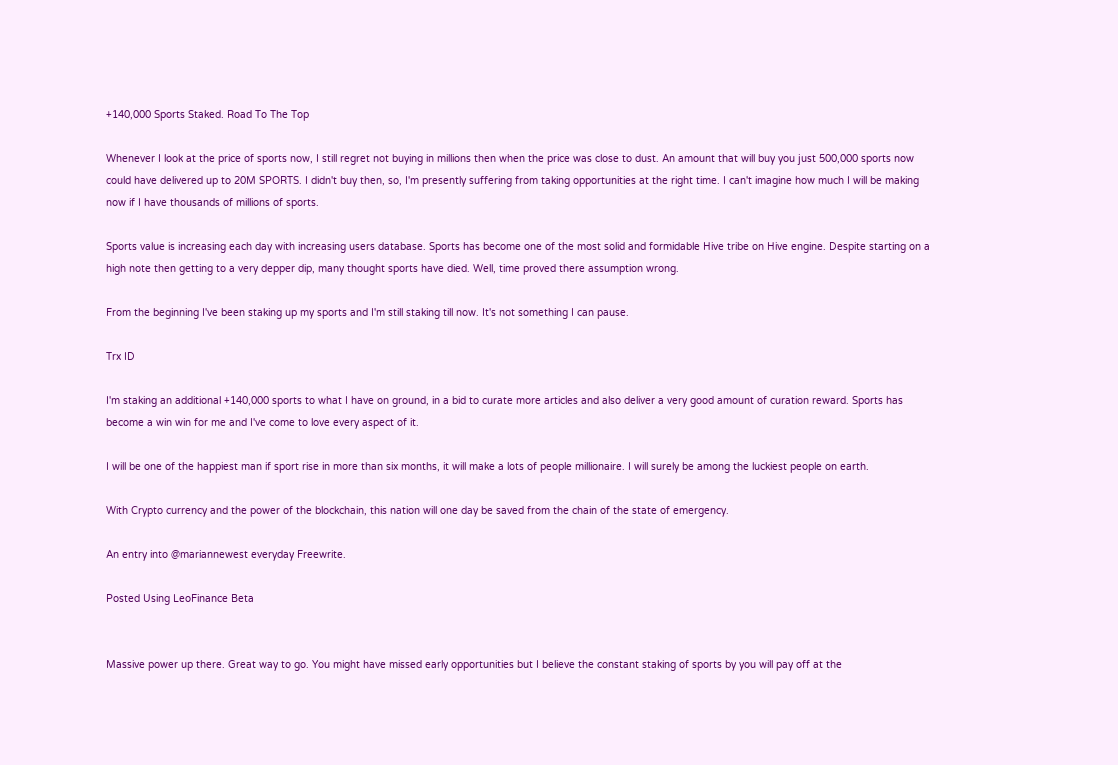+140,000 Sports Staked. Road To The Top

Whenever I look at the price of sports now, I still regret not buying in millions then when the price was close to dust. An amount that will buy you just 500,000 sports now could have delivered up to 20M SPORTS. I didn't buy then, so, I'm presently suffering from taking opportunities at the right time. I can't imagine how much I will be making now if I have thousands of millions of sports.

Sports value is increasing each day with increasing users database. Sports has become one of the most solid and formidable Hive tribe on Hive engine. Despite starting on a high note then getting to a very depper dip, many thought sports have died. Well, time proved there assumption wrong.

From the beginning I've been staking up my sports and I'm still staking till now. It's not something I can pause.

Trx ID

I'm staking an additional +140,000 sports to what I have on ground, in a bid to curate more articles and also deliver a very good amount of curation reward. Sports has become a win win for me and I've come to love every aspect of it.

I will be one of the happiest man if sport rise in more than six months, it will make a lots of people millionaire. I will surely be among the luckiest people on earth.

With Crypto currency and the power of the blockchain, this nation will one day be saved from the chain of the state of emergency.

An entry into @mariannewest everyday Freewrite.

Posted Using LeoFinance Beta


Massive power up there. Great way to go. You might have missed early opportunities but I believe the constant staking of sports by you will pay off at the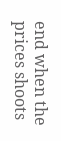end when the prices shoots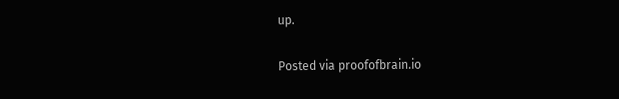up.

Posted via proofofbrain.io